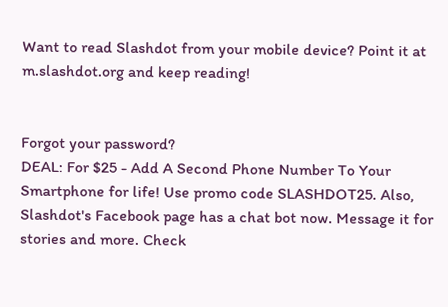Want to read Slashdot from your mobile device? Point it at m.slashdot.org and keep reading!


Forgot your password?
DEAL: For $25 - Add A Second Phone Number To Your Smartphone for life! Use promo code SLASHDOT25. Also, Slashdot's Facebook page has a chat bot now. Message it for stories and more. Check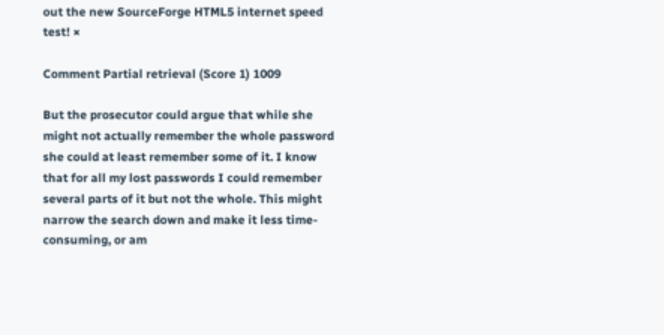out the new SourceForge HTML5 internet speed test! ×

Comment Partial retrieval (Score 1) 1009

But the prosecutor could argue that while she might not actually remember the whole password she could at least remember some of it. I know that for all my lost passwords I could remember several parts of it but not the whole. This might narrow the search down and make it less time-consuming, or am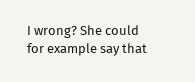I wrong? She could for example say that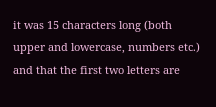it was 15 characters long (both upper and lowercase, numbers etc.) and that the first two letters are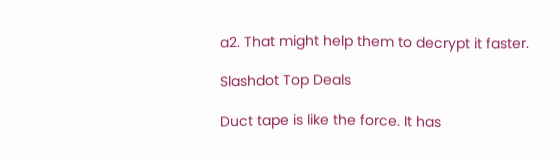a2. That might help them to decrypt it faster.

Slashdot Top Deals

Duct tape is like the force. It has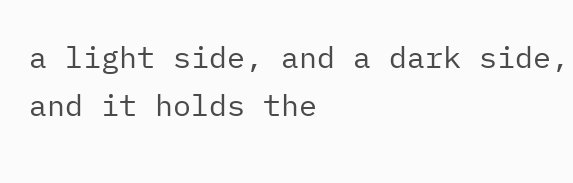a light side, and a dark side, and it holds the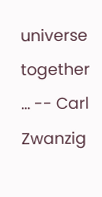universe together ... -- Carl Zwanzig